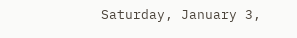Saturday, January 3,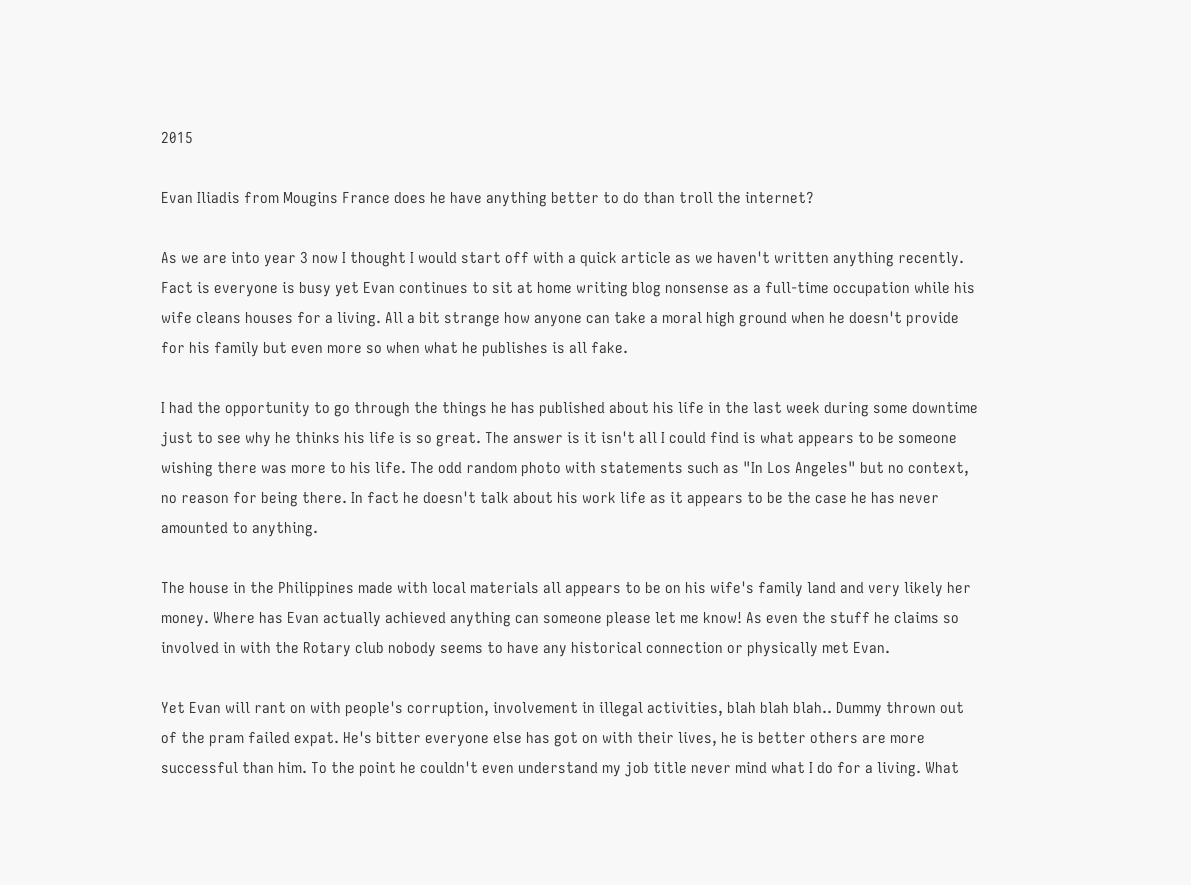2015

Evan Iliadis from Mougins France does he have anything better to do than troll the internet?

As we are into year 3 now I thought I would start off with a quick article as we haven't written anything recently. Fact is everyone is busy yet Evan continues to sit at home writing blog nonsense as a full-time occupation while his wife cleans houses for a living. All a bit strange how anyone can take a moral high ground when he doesn't provide for his family but even more so when what he publishes is all fake.

I had the opportunity to go through the things he has published about his life in the last week during some downtime just to see why he thinks his life is so great. The answer is it isn't all I could find is what appears to be someone wishing there was more to his life. The odd random photo with statements such as "In Los Angeles" but no context, no reason for being there. In fact he doesn't talk about his work life as it appears to be the case he has never amounted to anything.

The house in the Philippines made with local materials all appears to be on his wife's family land and very likely her money. Where has Evan actually achieved anything can someone please let me know! As even the stuff he claims so involved in with the Rotary club nobody seems to have any historical connection or physically met Evan.

Yet Evan will rant on with people's corruption, involvement in illegal activities, blah blah blah.. Dummy thrown out of the pram failed expat. He's bitter everyone else has got on with their lives, he is better others are more successful than him. To the point he couldn't even understand my job title never mind what I do for a living. What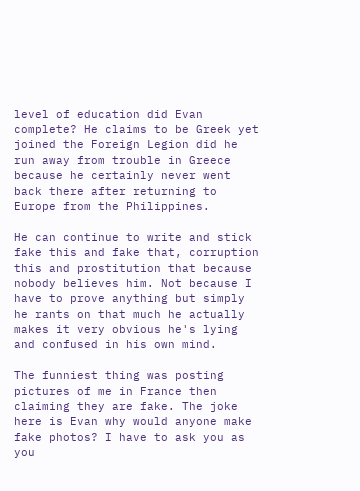level of education did Evan complete? He claims to be Greek yet joined the Foreign Legion did he run away from trouble in Greece because he certainly never went back there after returning to Europe from the Philippines.

He can continue to write and stick fake this and fake that, corruption this and prostitution that because nobody believes him. Not because I have to prove anything but simply he rants on that much he actually makes it very obvious he's lying and confused in his own mind.

The funniest thing was posting pictures of me in France then claiming they are fake. The joke here is Evan why would anyone make fake photos? I have to ask you as you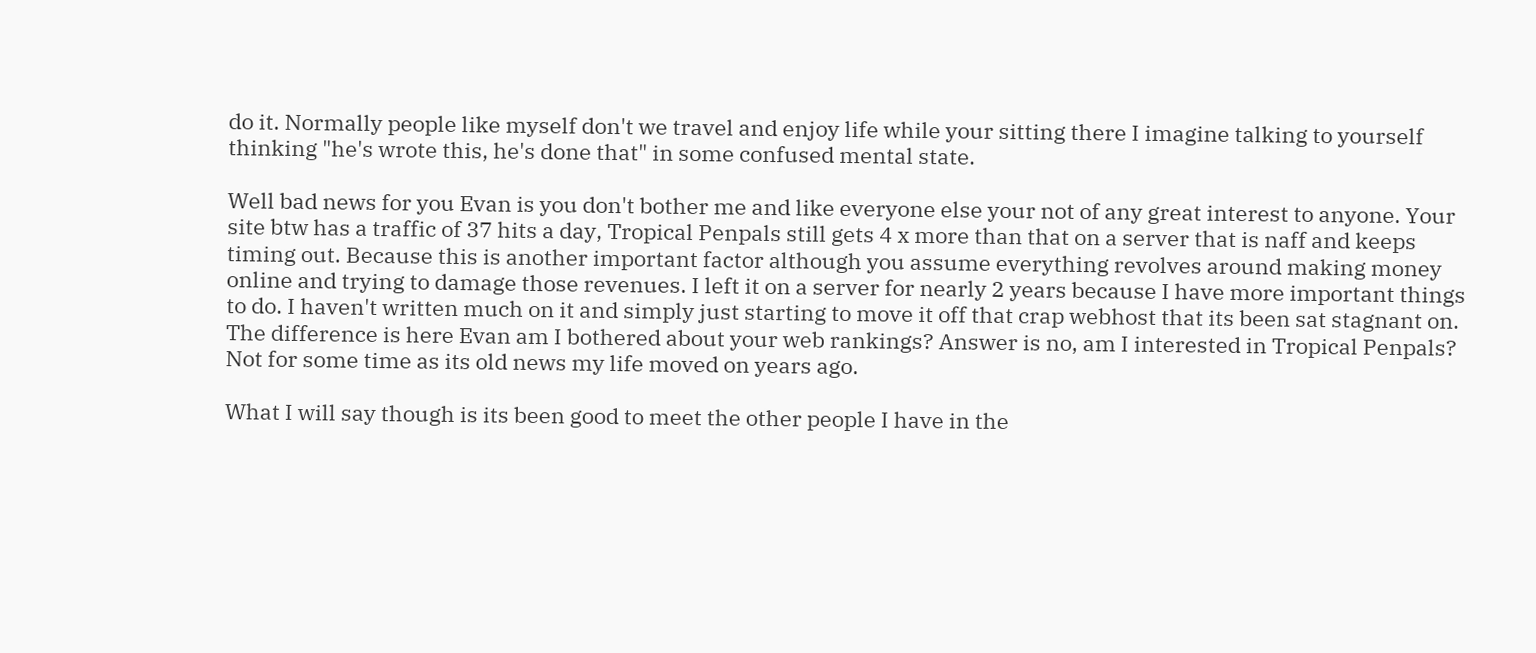do it. Normally people like myself don't we travel and enjoy life while your sitting there I imagine talking to yourself thinking "he's wrote this, he's done that" in some confused mental state.

Well bad news for you Evan is you don't bother me and like everyone else your not of any great interest to anyone. Your site btw has a traffic of 37 hits a day, Tropical Penpals still gets 4 x more than that on a server that is naff and keeps timing out. Because this is another important factor although you assume everything revolves around making money online and trying to damage those revenues. I left it on a server for nearly 2 years because I have more important things to do. I haven't written much on it and simply just starting to move it off that crap webhost that its been sat stagnant on. The difference is here Evan am I bothered about your web rankings? Answer is no, am I interested in Tropical Penpals? Not for some time as its old news my life moved on years ago.

What I will say though is its been good to meet the other people I have in the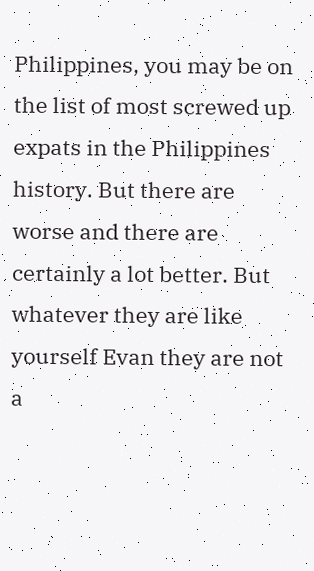Philippines, you may be on the list of most screwed up expats in the Philippines history. But there are worse and there are certainly a lot better. But whatever they are like yourself Evan they are not a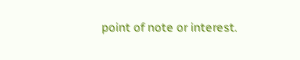point of note or interest.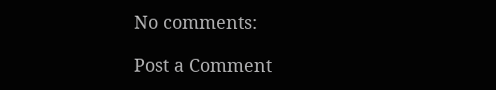No comments:

Post a Comment